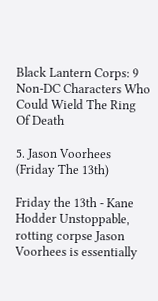Black Lantern Corps: 9 Non-DC Characters Who Could Wield The Ring Of Death

5. Jason Voorhees (Friday The 13th)

Friday the 13th - Kane Hodder Unstoppable, rotting corpse Jason Voorhees is essentially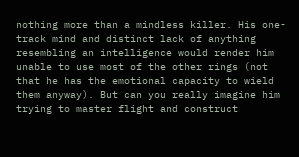nothing more than a mindless killer. His one-track mind and distinct lack of anything resembling an intelligence would render him unable to use most of the other rings (not that he has the emotional capacity to wield them anyway). But can you really imagine him trying to master flight and construct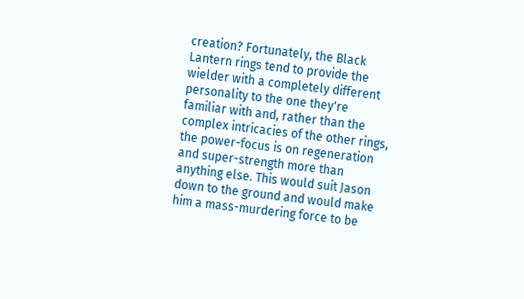creation? Fortunately, the Black Lantern rings tend to provide the wielder with a completely different personality to the one they're familiar with and, rather than the complex intricacies of the other rings, the power-focus is on regeneration and super-strength more than anything else. This would suit Jason down to the ground and would make him a mass-murdering force to be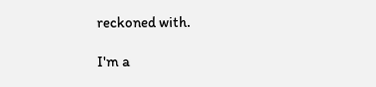reckoned with.

I'm a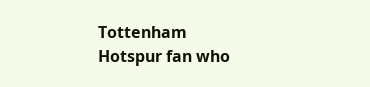Tottenham Hotspur fan who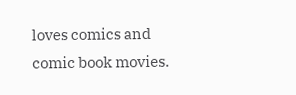loves comics and comic book movies.